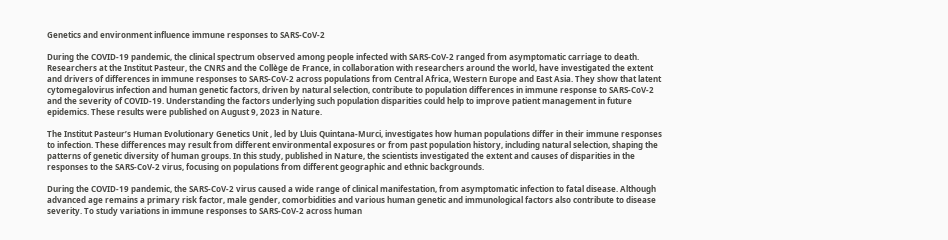Genetics and environment influence immune responses to SARS-CoV-2

During the COVID-19 pandemic, the clinical spectrum observed among people infected with SARS-CoV-2 ranged from asymptomatic carriage to death. Researchers at the Institut Pasteur, the CNRS and the Collège de France, in collaboration with researchers around the world, have investigated the extent and drivers of differences in immune responses to SARS-CoV-2 across populations from Central Africa, Western Europe and East Asia. They show that latent cytomegalovirus infection and human genetic factors, driven by natural selection, contribute to population differences in immune response to SARS-CoV-2 and the severity of COVID-19. Understanding the factors underlying such population disparities could help to improve patient management in future epidemics. These results were published on August 9, 2023 in Nature.

The Institut Pasteur’s Human Evolutionary Genetics Unit , led by Lluis Quintana-Murci, investigates how human populations differ in their immune responses to infection. These differences may result from different environmental exposures or from past population history, including natural selection, shaping the patterns of genetic diversity of human groups. In this study, published in Nature, the scientists investigated the extent and causes of disparities in the responses to the SARS-CoV-2 virus, focusing on populations from different geographic and ethnic backgrounds.

During the COVID-19 pandemic, the SARS-CoV-2 virus caused a wide range of clinical manifestation, from asymptomatic infection to fatal disease. Although advanced age remains a primary risk factor, male gender, comorbidities and various human genetic and immunological factors also contribute to disease severity. To study variations in immune responses to SARS-CoV-2 across human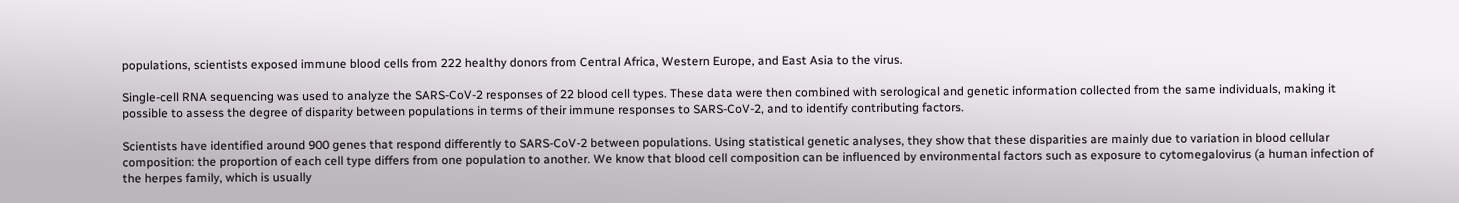populations, scientists exposed immune blood cells from 222 healthy donors from Central Africa, Western Europe, and East Asia to the virus.

Single-cell RNA sequencing was used to analyze the SARS-CoV-2 responses of 22 blood cell types. These data were then combined with serological and genetic information collected from the same individuals, making it possible to assess the degree of disparity between populations in terms of their immune responses to SARS-CoV-2, and to identify contributing factors.

Scientists have identified around 900 genes that respond differently to SARS-CoV-2 between populations. Using statistical genetic analyses, they show that these disparities are mainly due to variation in blood cellular composition: the proportion of each cell type differs from one population to another. We know that blood cell composition can be influenced by environmental factors such as exposure to cytomegalovirus (a human infection of the herpes family, which is usually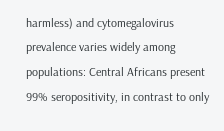harmless) and cytomegalovirus prevalence varies widely among populations: Central Africans present 99% seropositivity, in contrast to only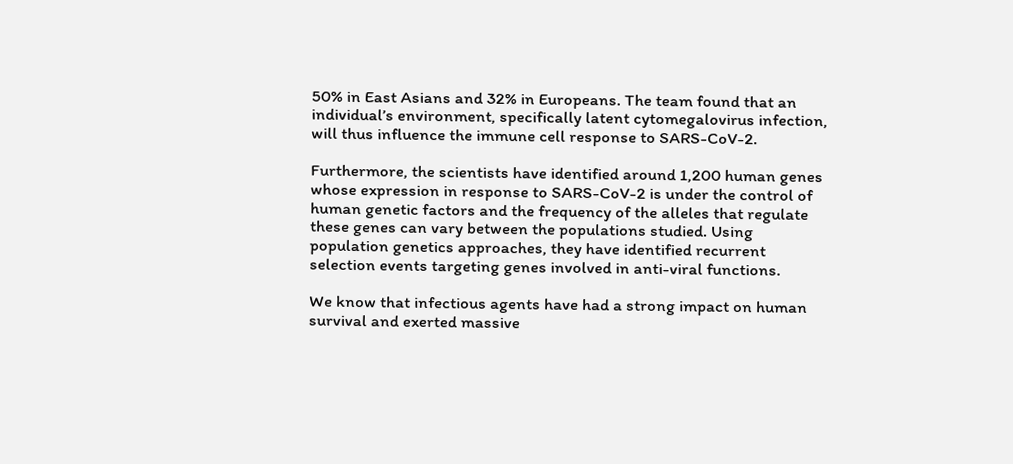50% in East Asians and 32% in Europeans. The team found that an individual’s environment, specifically latent cytomegalovirus infection, will thus influence the immune cell response to SARS-CoV-2.

Furthermore, the scientists have identified around 1,200 human genes whose expression in response to SARS-CoV-2 is under the control of human genetic factors and the frequency of the alleles that regulate these genes can vary between the populations studied. Using population genetics approaches, they have identified recurrent selection events targeting genes involved in anti-viral functions.

We know that infectious agents have had a strong impact on human survival and exerted massive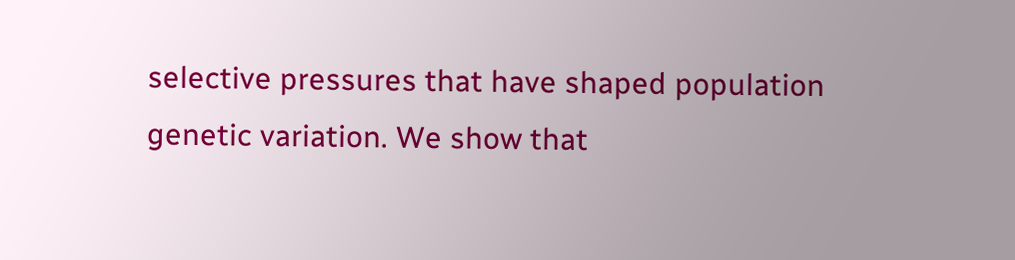selective pressures that have shaped population genetic variation. We show that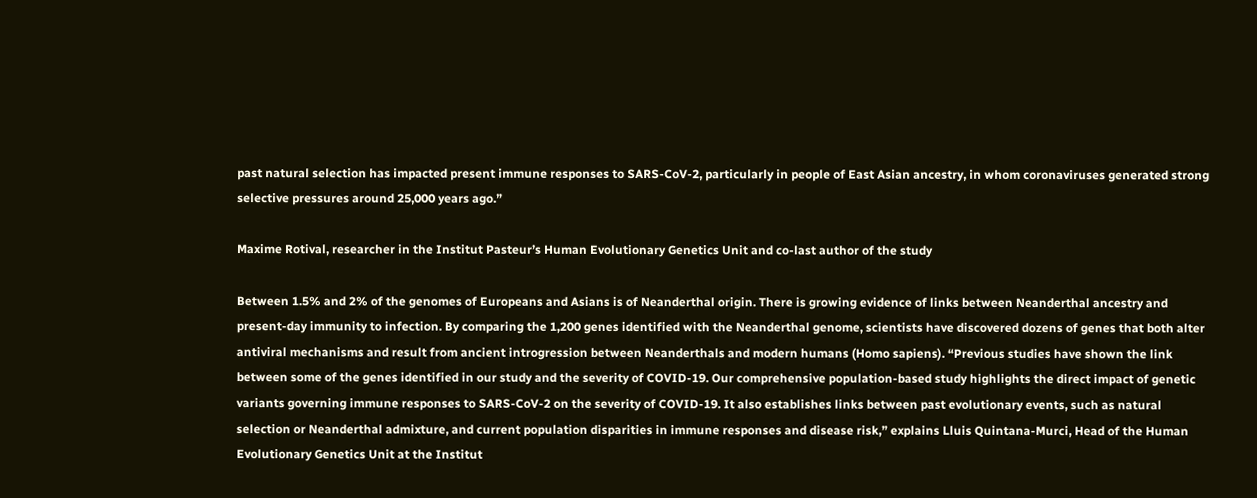past natural selection has impacted present immune responses to SARS-CoV-2, particularly in people of East Asian ancestry, in whom coronaviruses generated strong selective pressures around 25,000 years ago.”

Maxime Rotival, researcher in the Institut Pasteur’s Human Evolutionary Genetics Unit and co-last author of the study

Between 1.5% and 2% of the genomes of Europeans and Asians is of Neanderthal origin. There is growing evidence of links between Neanderthal ancestry and present-day immunity to infection. By comparing the 1,200 genes identified with the Neanderthal genome, scientists have discovered dozens of genes that both alter antiviral mechanisms and result from ancient introgression between Neanderthals and modern humans (Homo sapiens). “Previous studies have shown the link between some of the genes identified in our study and the severity of COVID-19. Our comprehensive population-based study highlights the direct impact of genetic variants governing immune responses to SARS-CoV-2 on the severity of COVID-19. It also establishes links between past evolutionary events, such as natural selection or Neanderthal admixture, and current population disparities in immune responses and disease risk,” explains Lluis Quintana-Murci, Head of the Human Evolutionary Genetics Unit at the Institut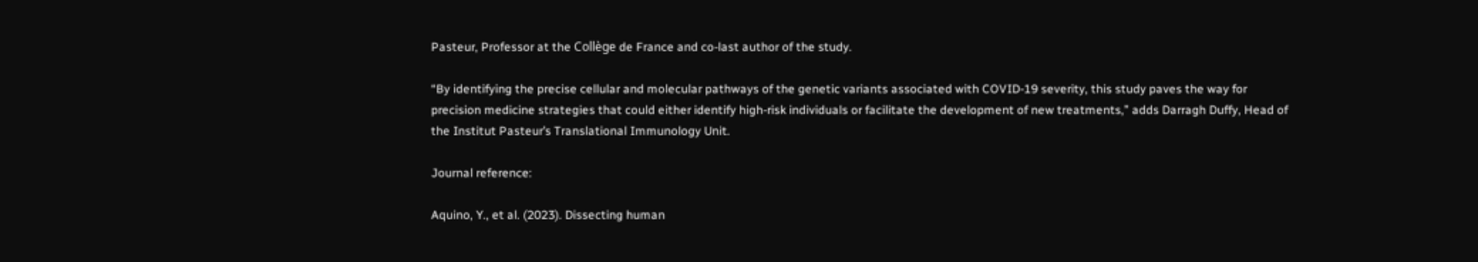Pasteur, Professor at the Collège de France and co-last author of the study.

“By identifying the precise cellular and molecular pathways of the genetic variants associated with COVID-19 severity, this study paves the way for precision medicine strategies that could either identify high-risk individuals or facilitate the development of new treatments,” adds Darragh Duffy, Head of the Institut Pasteur’s Translational Immunology Unit.

Journal reference:

Aquino, Y., et al. (2023). Dissecting human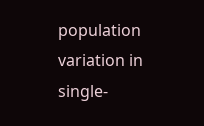population variation in single-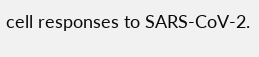cell responses to SARS-CoV-2.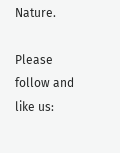Nature.

Please follow and like us: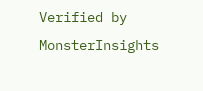Verified by MonsterInsights